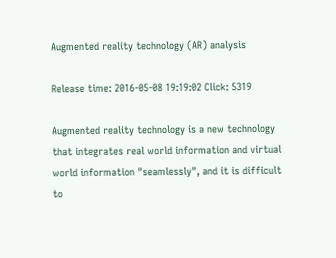Augmented reality technology (AR) analysis

Release time: 2016-05-08 19:19:02 Click: 5319

Augmented reality technology is a new technology that integrates real world information and virtual world information "seamlessly", and it is difficult to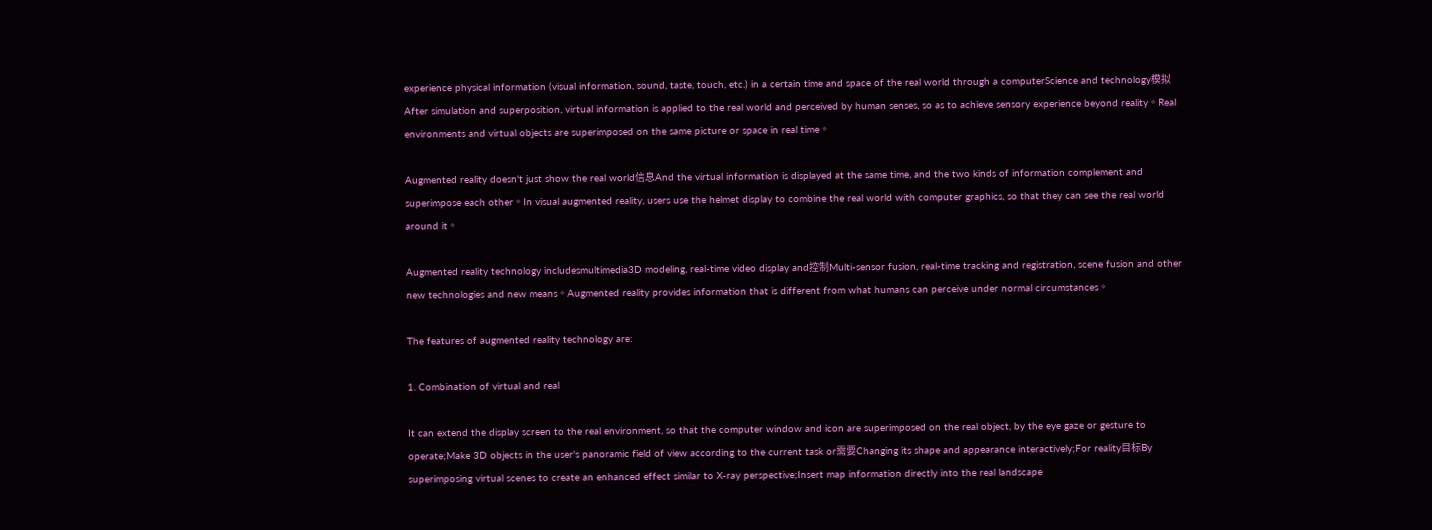experience physical information (visual information, sound, taste, touch, etc.) in a certain time and space of the real world through a computerScience and technology模拟After simulation and superposition, virtual information is applied to the real world and perceived by human senses, so as to achieve sensory experience beyond reality。Real environments and virtual objects are superimposed on the same picture or space in real time。

Augmented reality doesn't just show the real world信息And the virtual information is displayed at the same time, and the two kinds of information complement and superimpose each other。In visual augmented reality, users use the helmet display to combine the real world with computer graphics, so that they can see the real world around it。

Augmented reality technology includesmultimedia3D modeling, real-time video display and控制Multi-sensor fusion, real-time tracking and registration, scene fusion and other new technologies and new means。Augmented reality provides information that is different from what humans can perceive under normal circumstances。

The features of augmented reality technology are:

1. Combination of virtual and real

It can extend the display screen to the real environment, so that the computer window and icon are superimposed on the real object, by the eye gaze or gesture to operate;Make 3D objects in the user's panoramic field of view according to the current task or需要Changing its shape and appearance interactively;For reality目标By superimposing virtual scenes to create an enhanced effect similar to X-ray perspective;Insert map information directly into the real landscape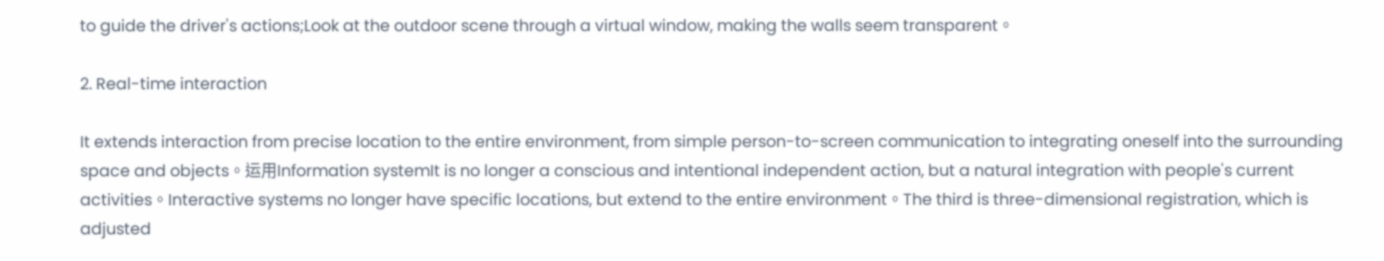to guide the driver's actions;Look at the outdoor scene through a virtual window, making the walls seem transparent。

2. Real-time interaction

It extends interaction from precise location to the entire environment, from simple person-to-screen communication to integrating oneself into the surrounding space and objects。运用Information systemIt is no longer a conscious and intentional independent action, but a natural integration with people's current activities。Interactive systems no longer have specific locations, but extend to the entire environment。The third is three-dimensional registration, which is adjusted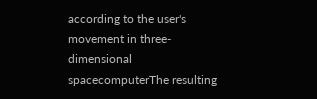according to the user's movement in three-dimensional spacecomputerThe resulting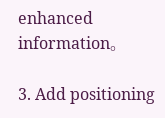enhanced information。

3. Add positioning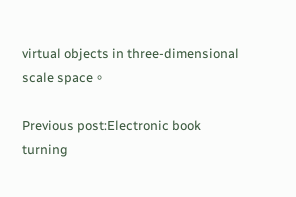virtual objects in three-dimensional scale space。

Previous post:Electronic book turning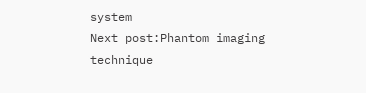system
Next post:Phantom imaging technique